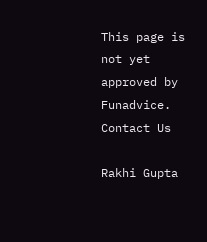This page is not yet approved by Funadvice.   Contact Us

Rakhi Gupta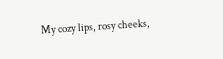My cozy lips, rosy cheeks,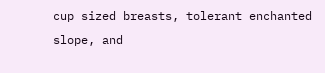cup sized breasts, tolerant enchanted slope, and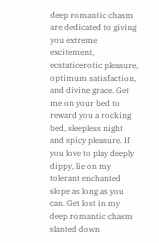deep romantic chasm are dedicated to giving you extreme excitement, ecstaticerotic pleasure, optimum satisfaction, and divine grace. Get me on your bed to reward you a rocking bed, sleepless night and spicy pleasure. If you love to play deeply dippy, lie on my tolerant enchanted slope as long as you can. Get lost in my deep romantic chasm slanted down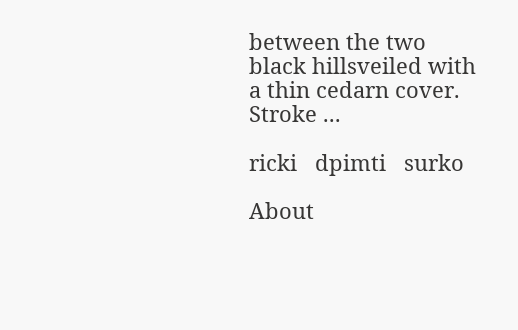between the two black hillsveiled with a thin cedarn cover. Stroke ...

ricki   dpimti   surko

About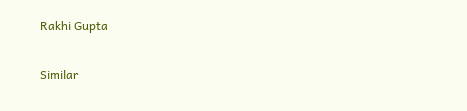Rakhi Gupta

Similar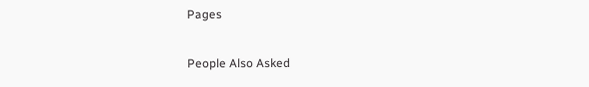Pages

People Also Asked